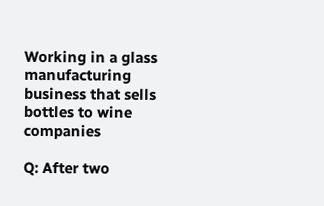Working in a glass manufacturing business that sells bottles to wine companies

Q: After two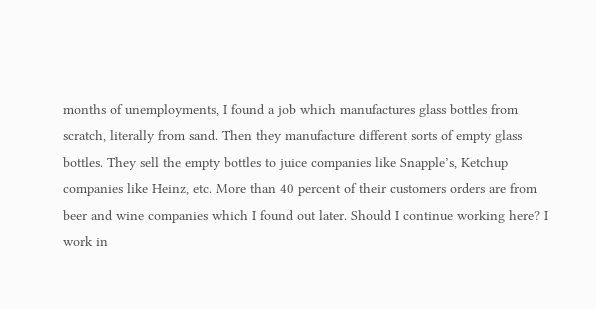months of unemployments, I found a job which manufactures glass bottles from scratch, literally from sand. Then they manufacture different sorts of empty glass bottles. They sell the empty bottles to juice companies like Snapple’s, Ketchup companies like Heinz, etc. More than 40 percent of their customers orders are from beer and wine companies which I found out later. Should I continue working here? I work in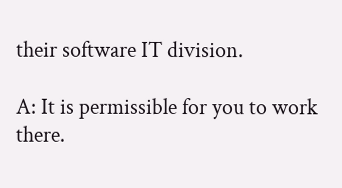their software IT division.

A: It is permissible for you to work there.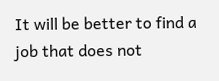It will be better to find a job that does not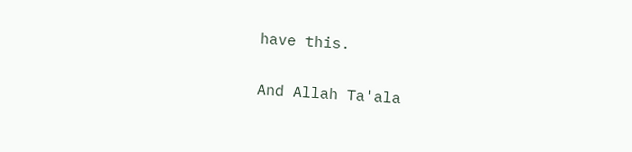have this.

And Allah Ta'ala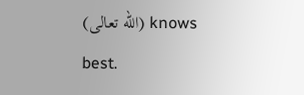(الله تعالى) knows best.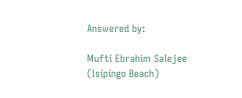Answered by:

Mufti Ebrahim Salejee (Isipingo Beach)